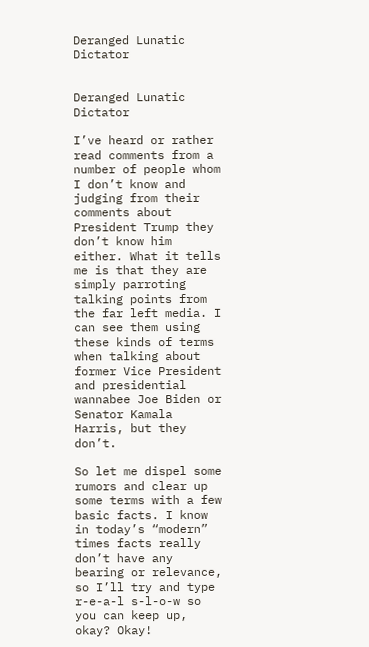Deranged Lunatic Dictator


Deranged Lunatic Dictator

I’ve heard or rather read comments from a number of people whom I don’t know and judging from their comments about President Trump they don’t know him either. What it tells me is that they are simply parroting talking points from the far left media. I can see them using these kinds of terms when talking about former Vice President and presidential wannabee Joe Biden or Senator Kamala Harris, but they don’t.

So let me dispel some rumors and clear up some terms with a few basic facts. I know in today’s “modern” times facts really don’t have any bearing or relevance, so I’ll try and type r-e-a-l s-l-o-w so you can keep up, okay? Okay!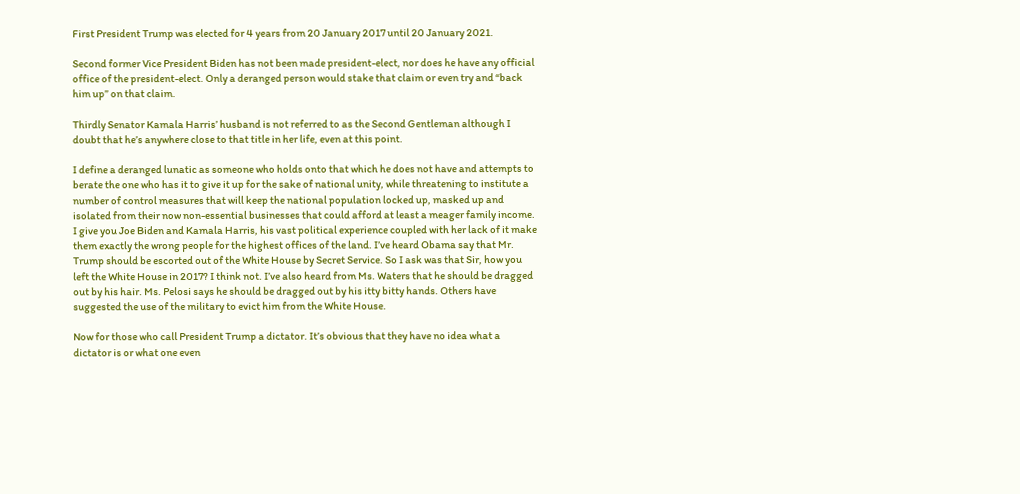First President Trump was elected for 4 years from 20 January 2017 until 20 January 2021.

Second former Vice President Biden has not been made president-elect, nor does he have any official office of the president-elect. Only a deranged person would stake that claim or even try and “back him up” on that claim.

Thirdly Senator Kamala Harris’ husband is not referred to as the Second Gentleman although I doubt that he’s anywhere close to that title in her life, even at this point.

I define a deranged lunatic as someone who holds onto that which he does not have and attempts to berate the one who has it to give it up for the sake of national unity, while threatening to institute a number of control measures that will keep the national population locked up, masked up and isolated from their now non-essential businesses that could afford at least a meager family income. I give you Joe Biden and Kamala Harris, his vast political experience coupled with her lack of it make them exactly the wrong people for the highest offices of the land. I’ve heard Obama say that Mr. Trump should be escorted out of the White House by Secret Service. So I ask was that Sir, how you left the White House in 2017? I think not. I’ve also heard from Ms. Waters that he should be dragged out by his hair. Ms. Pelosi says he should be dragged out by his itty bitty hands. Others have suggested the use of the military to evict him from the White House.

Now for those who call President Trump a dictator. It’s obvious that they have no idea what a dictator is or what one even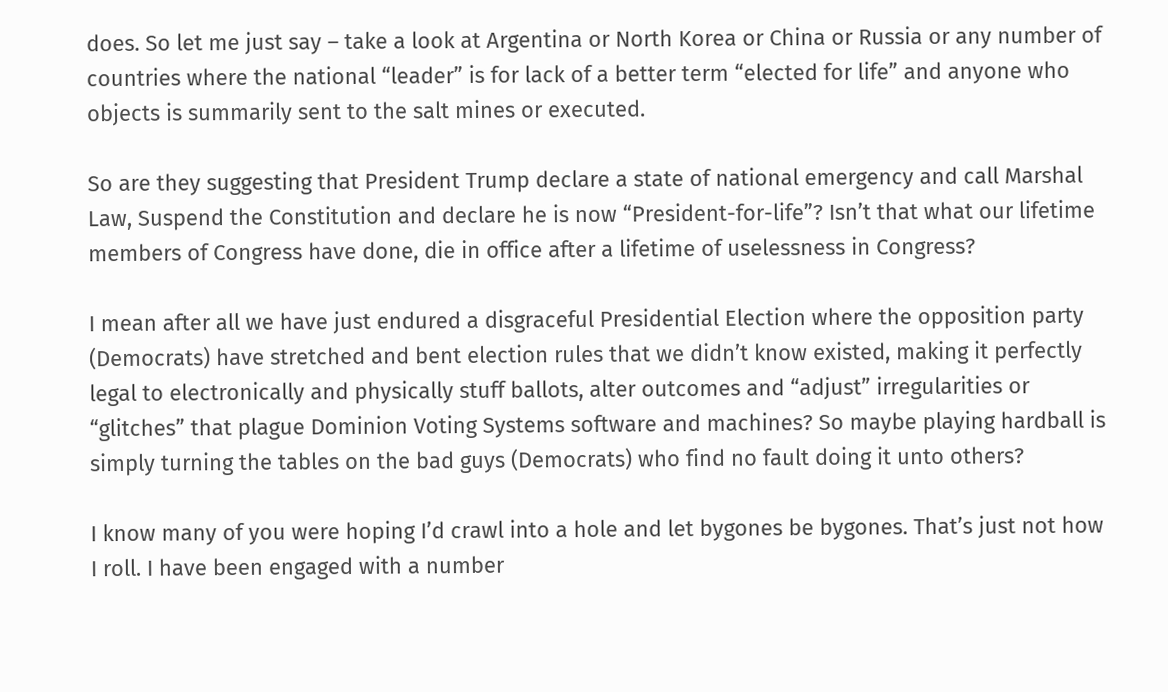does. So let me just say – take a look at Argentina or North Korea or China or Russia or any number of countries where the national “leader” is for lack of a better term “elected for life” and anyone who objects is summarily sent to the salt mines or executed.

So are they suggesting that President Trump declare a state of national emergency and call Marshal Law, Suspend the Constitution and declare he is now “President-for-life”? Isn’t that what our lifetime members of Congress have done, die in office after a lifetime of uselessness in Congress?

I mean after all we have just endured a disgraceful Presidential Election where the opposition party (Democrats) have stretched and bent election rules that we didn’t know existed, making it perfectly legal to electronically and physically stuff ballots, alter outcomes and “adjust” irregularities or “glitches” that plague Dominion Voting Systems software and machines? So maybe playing hardball is simply turning the tables on the bad guys (Democrats) who find no fault doing it unto others?

I know many of you were hoping I’d crawl into a hole and let bygones be bygones. That’s just not how I roll. I have been engaged with a number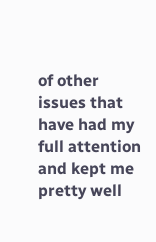of other issues that have had my full attention and kept me pretty well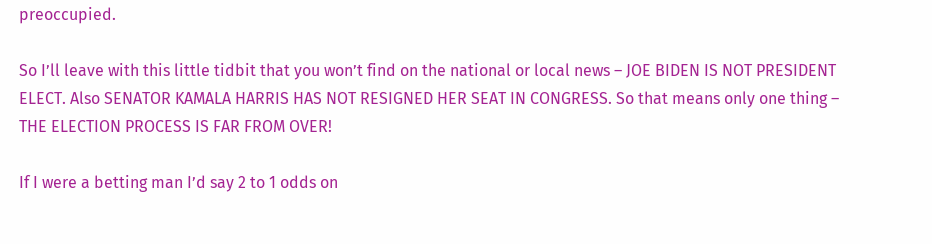preoccupied.

So I’ll leave with this little tidbit that you won’t find on the national or local news – JOE BIDEN IS NOT PRESIDENT ELECT. Also SENATOR KAMALA HARRIS HAS NOT RESIGNED HER SEAT IN CONGRESS. So that means only one thing – THE ELECTION PROCESS IS FAR FROM OVER!

If I were a betting man I’d say 2 to 1 odds on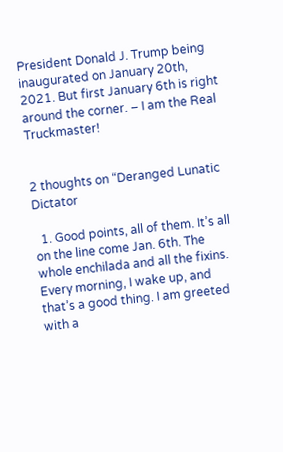President Donald J. Trump being inaugurated on January 20th, 2021. But first January 6th is right around the corner. – I am the Real Truckmaster!


2 thoughts on “Deranged Lunatic Dictator

  1. Good points, all of them. It’s all on the line come Jan. 6th. The whole enchilada and all the fixins. Every morning, I wake up, and that’s a good thing. I am greeted with a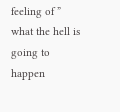feeling of ” what the hell is going to happen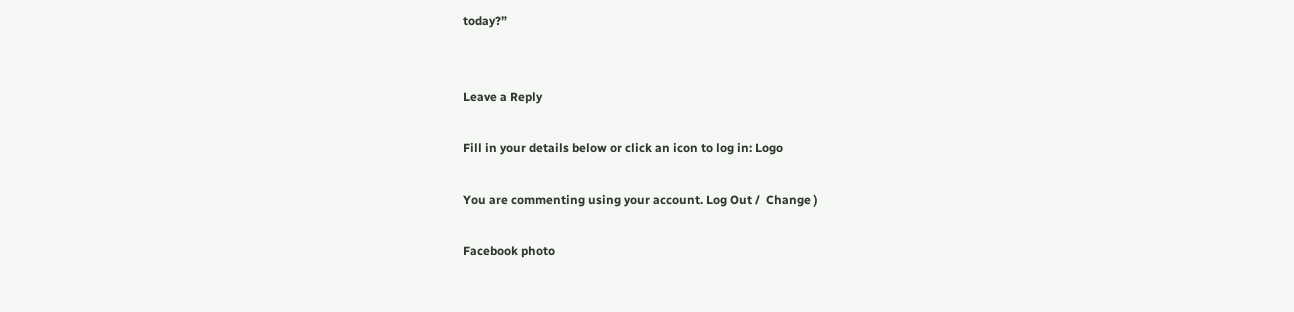today?”


Leave a Reply

Fill in your details below or click an icon to log in: Logo

You are commenting using your account. Log Out /  Change )

Facebook photo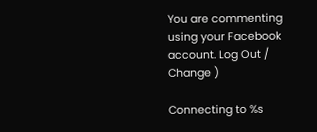You are commenting using your Facebook account. Log Out /  Change )

Connecting to %s